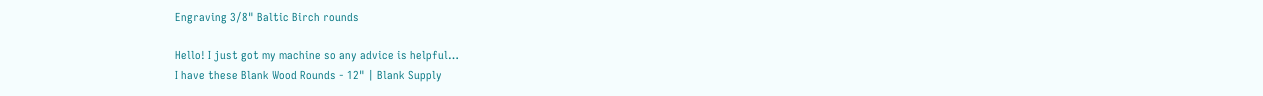Engraving 3/8" Baltic Birch rounds

Hello! I just got my machine so any advice is helpful…
I have these Blank Wood Rounds - 12" | Blank Supply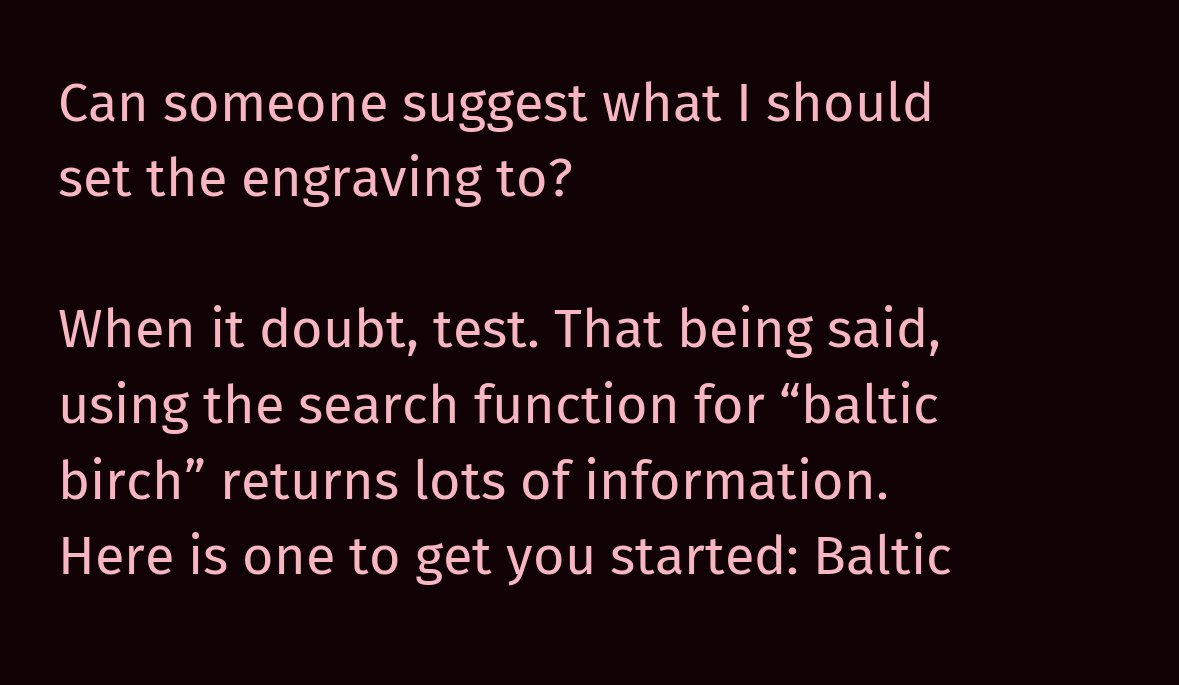Can someone suggest what I should set the engraving to?

When it doubt, test. That being said, using the search function for “baltic birch” returns lots of information. Here is one to get you started: Baltic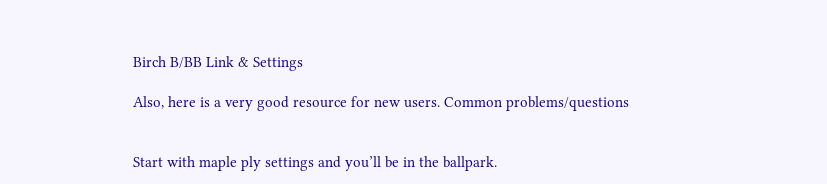Birch B/BB Link & Settings

Also, here is a very good resource for new users. Common problems/questions


Start with maple ply settings and you’ll be in the ballpark.